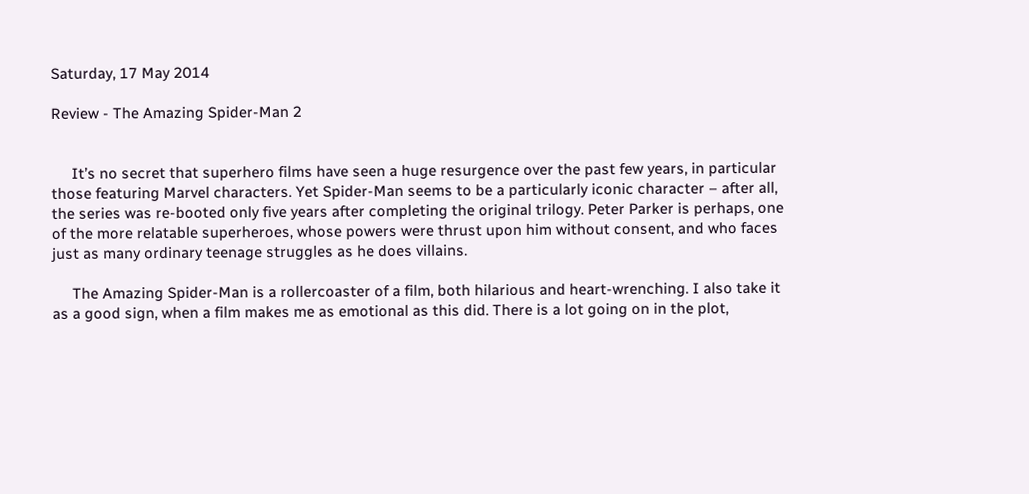Saturday, 17 May 2014

Review - The Amazing Spider-Man 2


     It’s no secret that superhero films have seen a huge resurgence over the past few years, in particular those featuring Marvel characters. Yet Spider-Man seems to be a particularly iconic character – after all, the series was re-booted only five years after completing the original trilogy. Peter Parker is perhaps, one of the more relatable superheroes, whose powers were thrust upon him without consent, and who faces just as many ordinary teenage struggles as he does villains.

     The Amazing Spider-Man is a rollercoaster of a film, both hilarious and heart-wrenching. I also take it as a good sign, when a film makes me as emotional as this did. There is a lot going on in the plot,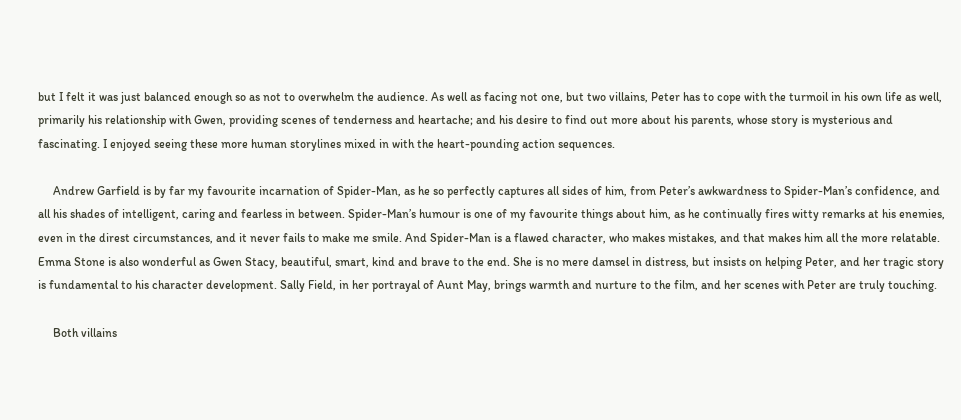but I felt it was just balanced enough so as not to overwhelm the audience. As well as facing not one, but two villains, Peter has to cope with the turmoil in his own life as well, primarily his relationship with Gwen, providing scenes of tenderness and heartache; and his desire to find out more about his parents, whose story is mysterious and fascinating. I enjoyed seeing these more human storylines mixed in with the heart-pounding action sequences.

     Andrew Garfield is by far my favourite incarnation of Spider-Man, as he so perfectly captures all sides of him, from Peter’s awkwardness to Spider-Man’s confidence, and all his shades of intelligent, caring and fearless in between. Spider-Man’s humour is one of my favourite things about him, as he continually fires witty remarks at his enemies, even in the direst circumstances, and it never fails to make me smile. And Spider-Man is a flawed character, who makes mistakes, and that makes him all the more relatable. Emma Stone is also wonderful as Gwen Stacy, beautiful, smart, kind and brave to the end. She is no mere damsel in distress, but insists on helping Peter, and her tragic story is fundamental to his character development. Sally Field, in her portrayal of Aunt May, brings warmth and nurture to the film, and her scenes with Peter are truly touching.

     Both villains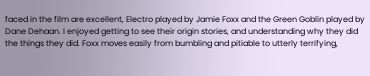faced in the film are excellent, Electro played by Jamie Foxx and the Green Goblin played by Dane Dehaan. I enjoyed getting to see their origin stories, and understanding why they did the things they did. Foxx moves easily from bumbling and pitiable to utterly terrifying,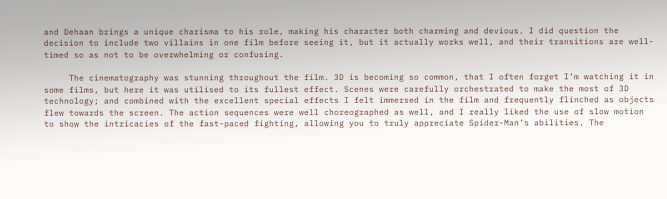and Dehaan brings a unique charisma to his role, making his character both charming and devious. I did question the decision to include two villains in one film before seeing it, but it actually works well, and their transitions are well-timed so as not to be overwhelming or confusing.

     The cinematography was stunning throughout the film. 3D is becoming so common, that I often forget I’m watching it in some films, but here it was utilised to its fullest effect. Scenes were carefully orchestrated to make the most of 3D technology; and combined with the excellent special effects I felt immersed in the film and frequently flinched as objects flew towards the screen. The action sequences were well choreographed as well, and I really liked the use of slow motion to show the intricacies of the fast-paced fighting, allowing you to truly appreciate Spider-Man’s abilities. The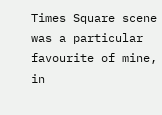Times Square scene was a particular favourite of mine, in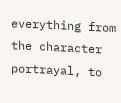everything from the character portrayal, to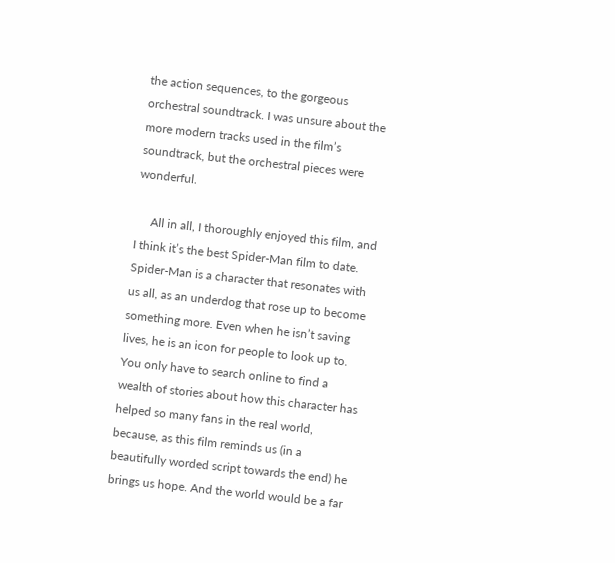the action sequences, to the gorgeous orchestral soundtrack. I was unsure about the more modern tracks used in the film’s soundtrack, but the orchestral pieces were wonderful.

     All in all, I thoroughly enjoyed this film, and I think it’s the best Spider-Man film to date. Spider-Man is a character that resonates with us all, as an underdog that rose up to become something more. Even when he isn’t saving lives, he is an icon for people to look up to. You only have to search online to find a wealth of stories about how this character has helped so many fans in the real world, because, as this film reminds us (in a beautifully worded script towards the end) he brings us hope. And the world would be a far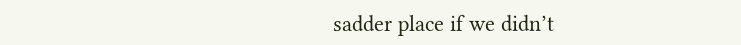sadder place if we didn’t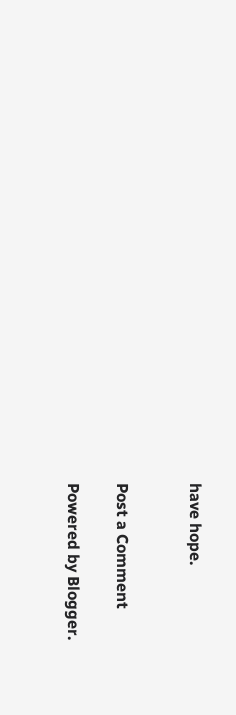have hope.


Post a Comment

Powered by Blogger.